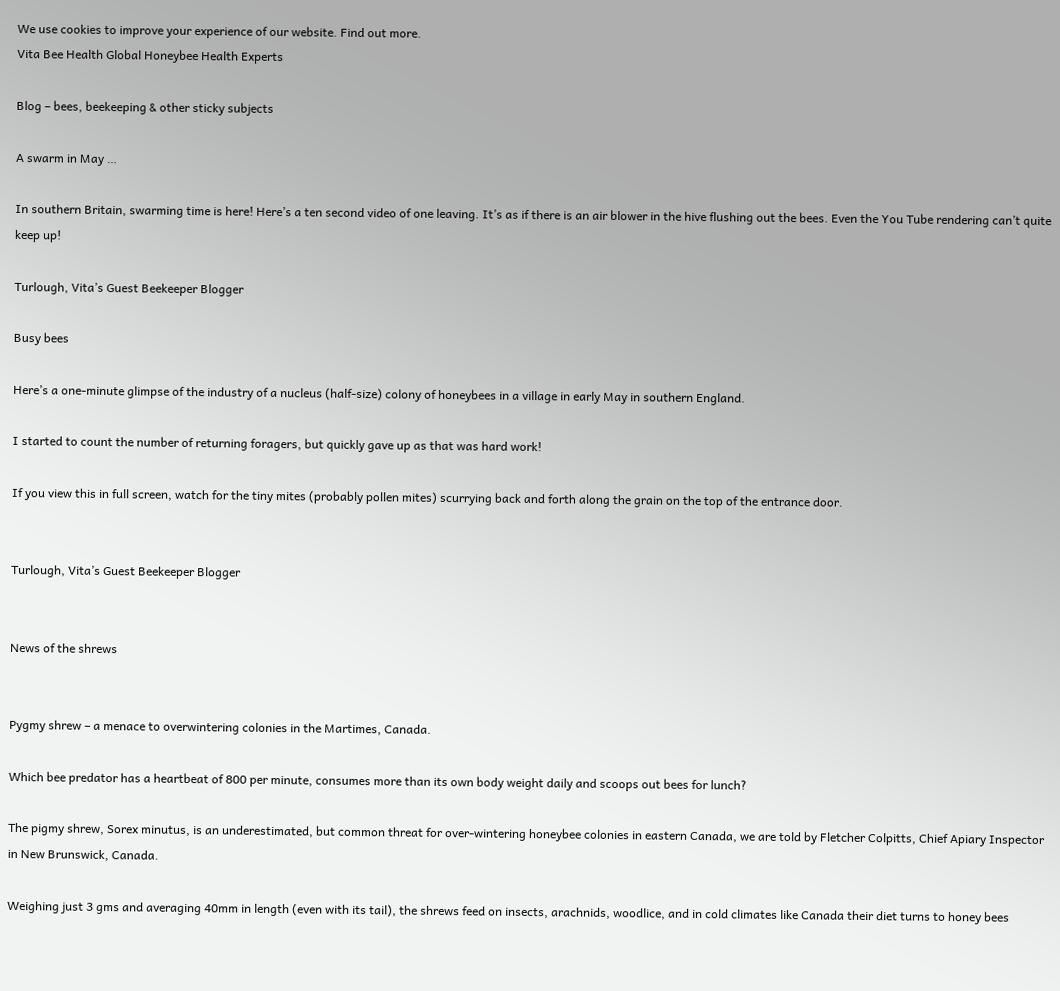We use cookies to improve your experience of our website. Find out more.
Vita Bee Health Global Honeybee Health Experts

Blog – bees, beekeeping & other sticky subjects

A swarm in May …

In southern Britain, swarming time is here! Here’s a ten second video of one leaving. It’s as if there is an air blower in the hive flushing out the bees. Even the You Tube rendering can’t quite keep up!

Turlough, Vita’s Guest Beekeeper Blogger

Busy bees

Here’s a one-minute glimpse of the industry of a nucleus (half-size) colony of honeybees in a village in early May in southern England.

I started to count the number of returning foragers, but quickly gave up as that was hard work!

If you view this in full screen, watch for the tiny mites (probably pollen mites) scurrying back and forth along the grain on the top of the entrance door.


Turlough, Vita’s Guest Beekeeper Blogger


News of the shrews


Pygmy shrew – a menace to overwintering colonies in the Martimes, Canada.

Which bee predator has a heartbeat of 800 per minute, consumes more than its own body weight daily and scoops out bees for lunch?

The pigmy shrew, Sorex minutus, is an underestimated, but common threat for over-wintering honeybee colonies in eastern Canada, we are told by Fletcher Colpitts, Chief Apiary Inspector in New Brunswick, Canada.

Weighing just 3 gms and averaging 40mm in length (even with its tail), the shrews feed on insects, arachnids, woodlice, and in cold climates like Canada their diet turns to honey bees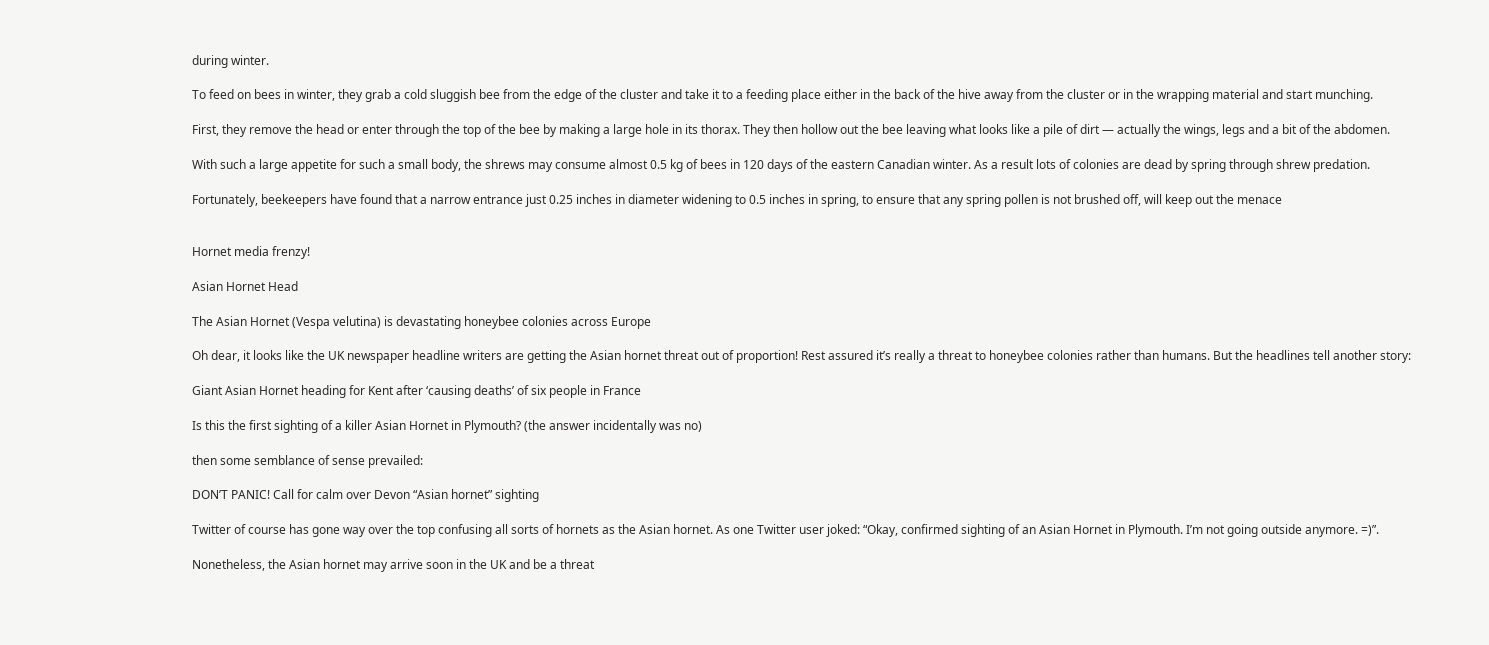during winter.

To feed on bees in winter, they grab a cold sluggish bee from the edge of the cluster and take it to a feeding place either in the back of the hive away from the cluster or in the wrapping material and start munching.

First, they remove the head or enter through the top of the bee by making a large hole in its thorax. They then hollow out the bee leaving what looks like a pile of dirt — actually the wings, legs and a bit of the abdomen.

With such a large appetite for such a small body, the shrews may consume almost 0.5 kg of bees in 120 days of the eastern Canadian winter. As a result lots of colonies are dead by spring through shrew predation.

Fortunately, beekeepers have found that a narrow entrance just 0.25 inches in diameter widening to 0.5 inches in spring, to ensure that any spring pollen is not brushed off, will keep out the menace


Hornet media frenzy!

Asian Hornet Head

The Asian Hornet (Vespa velutina) is devastating honeybee colonies across Europe

Oh dear, it looks like the UK newspaper headline writers are getting the Asian hornet threat out of proportion! Rest assured it’s really a threat to honeybee colonies rather than humans. But the headlines tell another story:

Giant Asian Hornet heading for Kent after ‘causing deaths’ of six people in France

Is this the first sighting of a killer Asian Hornet in Plymouth? (the answer incidentally was no)

then some semblance of sense prevailed:

DON’T PANIC! Call for calm over Devon “Asian hornet” sighting

Twitter of course has gone way over the top confusing all sorts of hornets as the Asian hornet. As one Twitter user joked: “Okay, confirmed sighting of an Asian Hornet in Plymouth. I’m not going outside anymore. =)”.

Nonetheless, the Asian hornet may arrive soon in the UK and be a threat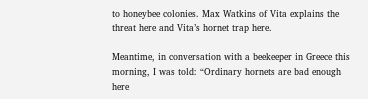to honeybee colonies. Max Watkins of Vita explains the threat here and Vita’s hornet trap here.

Meantime, in conversation with a beekeeper in Greece this morning, I was told: “Ordinary hornets are bad enough here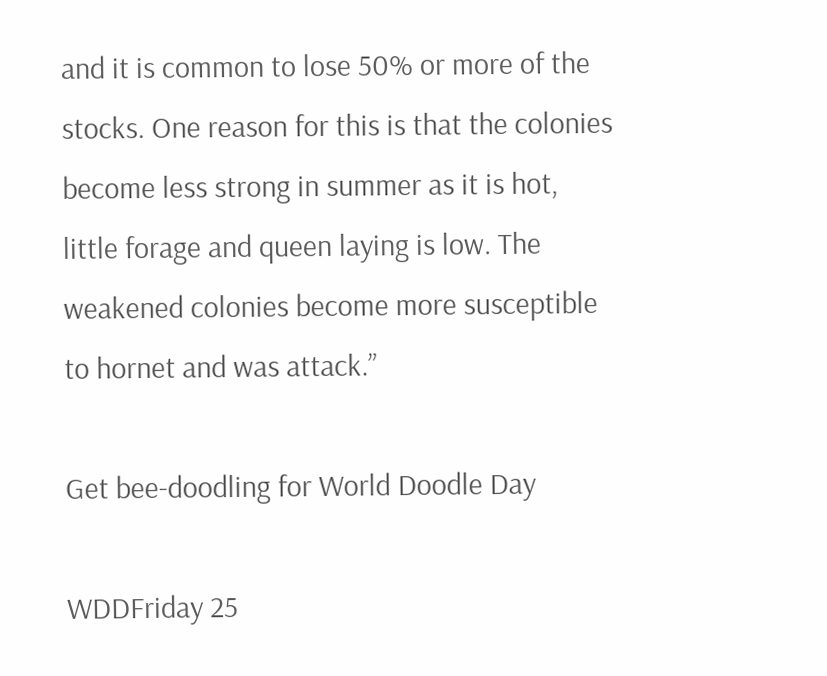and it is common to lose 50% or more of the stocks. One reason for this is that the colonies become less strong in summer as it is hot, little forage and queen laying is low. The weakened colonies become more susceptible to hornet and was attack.”

Get bee-doodling for World Doodle Day

WDDFriday 25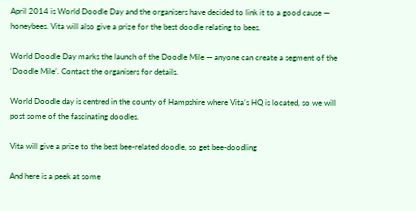April 2014 is World Doodle Day and the organisers have decided to link it to a good cause — honeybees. Vita will also give a prize for the best doodle relating to bees.

World Doodle Day marks the launch of the Doodle Mile — anyone can create a segment of the ‘Doodle Mile’. Contact the organisers for details.

World Doodle day is centred in the county of Hampshire where Vita’s HQ is located, so we will post some of the fascinating doodles.

Vita will give a prize to the best bee-related doodle, so get bee-doodling

And here is a peek at some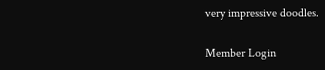very impressive doodles.

Member Login